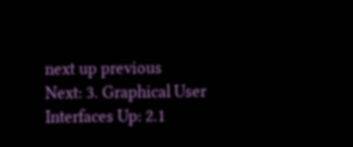next up previous
Next: 3. Graphical User Interfaces Up: 2.1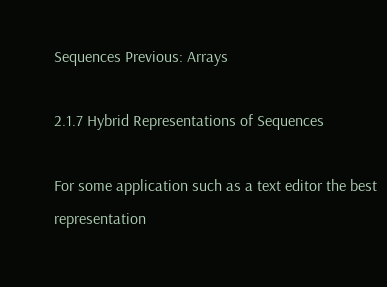Sequences Previous: Arrays

2.1.7 Hybrid Representations of Sequences

For some application such as a text editor the best representation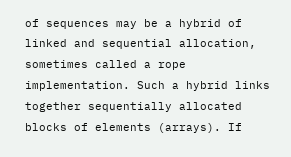of sequences may be a hybrid of linked and sequential allocation, sometimes called a rope implementation. Such a hybrid links together sequentially allocated blocks of elements (arrays). If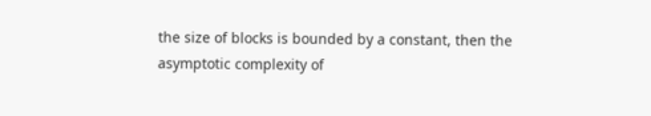the size of blocks is bounded by a constant, then the asymptotic complexity of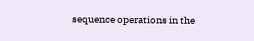sequence operations in the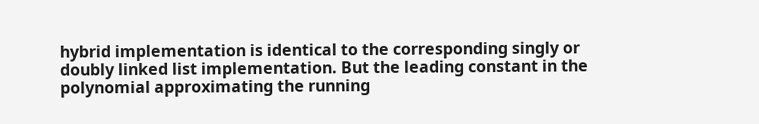hybrid implementation is identical to the corresponding singly or doubly linked list implementation. But the leading constant in the polynomial approximating the running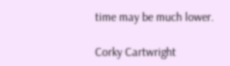time may be much lower.

Corky Cartwright